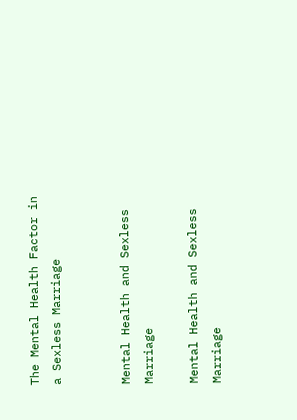The Mental Health Factor in a Sexless Marriage


Mental Health and Sexless Marriage

Mental Health and Sexless Marriage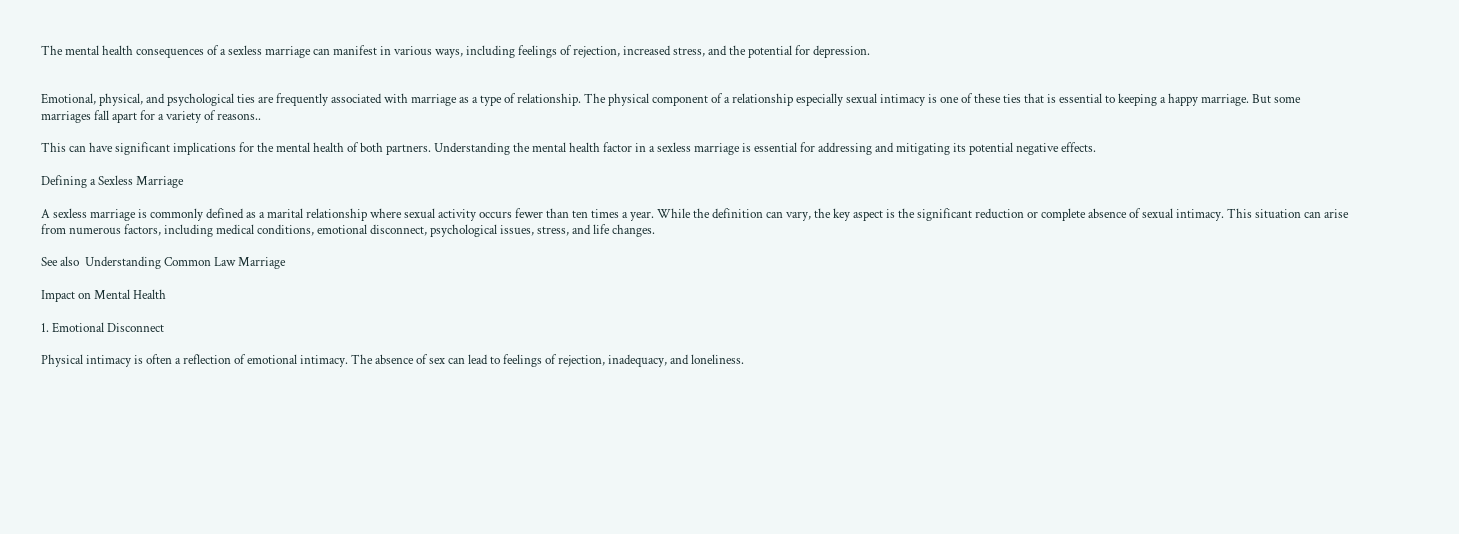The mental health consequences of a sexless marriage can manifest in various ways, including feelings of rejection, increased stress, and the potential for depression.


Emotional, physical, and psychological ties are frequently associated with marriage as a type of relationship. The physical component of a relationship especially sexual intimacy is one of these ties that is essential to keeping a happy marriage. But some marriages fall apart for a variety of reasons..

This can have significant implications for the mental health of both partners. Understanding the mental health factor in a sexless marriage is essential for addressing and mitigating its potential negative effects.

Defining a Sexless Marriage

A sexless marriage is commonly defined as a marital relationship where sexual activity occurs fewer than ten times a year. While the definition can vary, the key aspect is the significant reduction or complete absence of sexual intimacy. This situation can arise from numerous factors, including medical conditions, emotional disconnect, psychological issues, stress, and life changes.

See also  Understanding Common Law Marriage

Impact on Mental Health

1. Emotional Disconnect

Physical intimacy is often a reflection of emotional intimacy. The absence of sex can lead to feelings of rejection, inadequacy, and loneliness.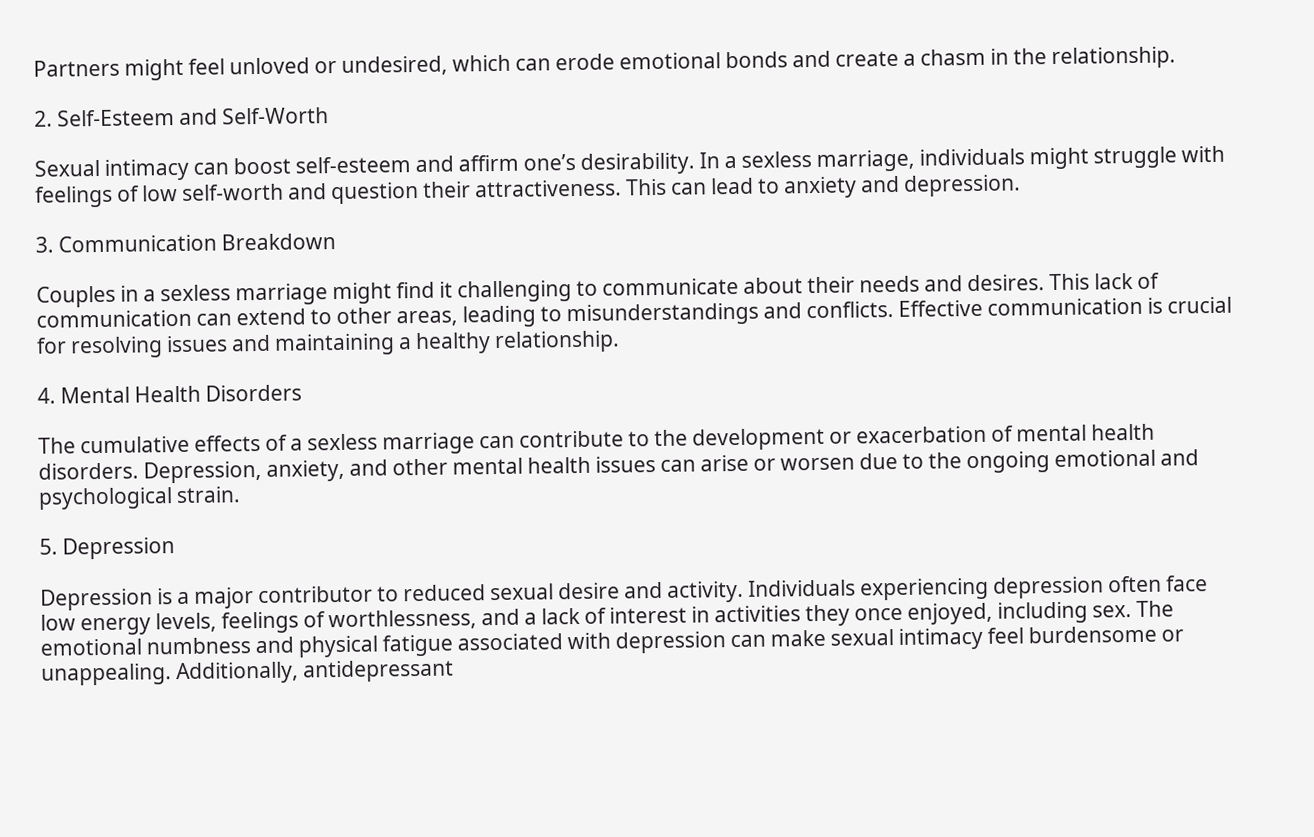Partners might feel unloved or undesired, which can erode emotional bonds and create a chasm in the relationship.

2. Self-Esteem and Self-Worth

Sexual intimacy can boost self-esteem and affirm one’s desirability. In a sexless marriage, individuals might struggle with feelings of low self-worth and question their attractiveness. This can lead to anxiety and depression.

3. Communication Breakdown

Couples in a sexless marriage might find it challenging to communicate about their needs and desires. This lack of communication can extend to other areas, leading to misunderstandings and conflicts. Effective communication is crucial for resolving issues and maintaining a healthy relationship.

4. Mental Health Disorders

The cumulative effects of a sexless marriage can contribute to the development or exacerbation of mental health disorders. Depression, anxiety, and other mental health issues can arise or worsen due to the ongoing emotional and psychological strain.

5. Depression

Depression is a major contributor to reduced sexual desire and activity. Individuals experiencing depression often face low energy levels, feelings of worthlessness, and a lack of interest in activities they once enjoyed, including sex. The emotional numbness and physical fatigue associated with depression can make sexual intimacy feel burdensome or unappealing. Additionally, antidepressant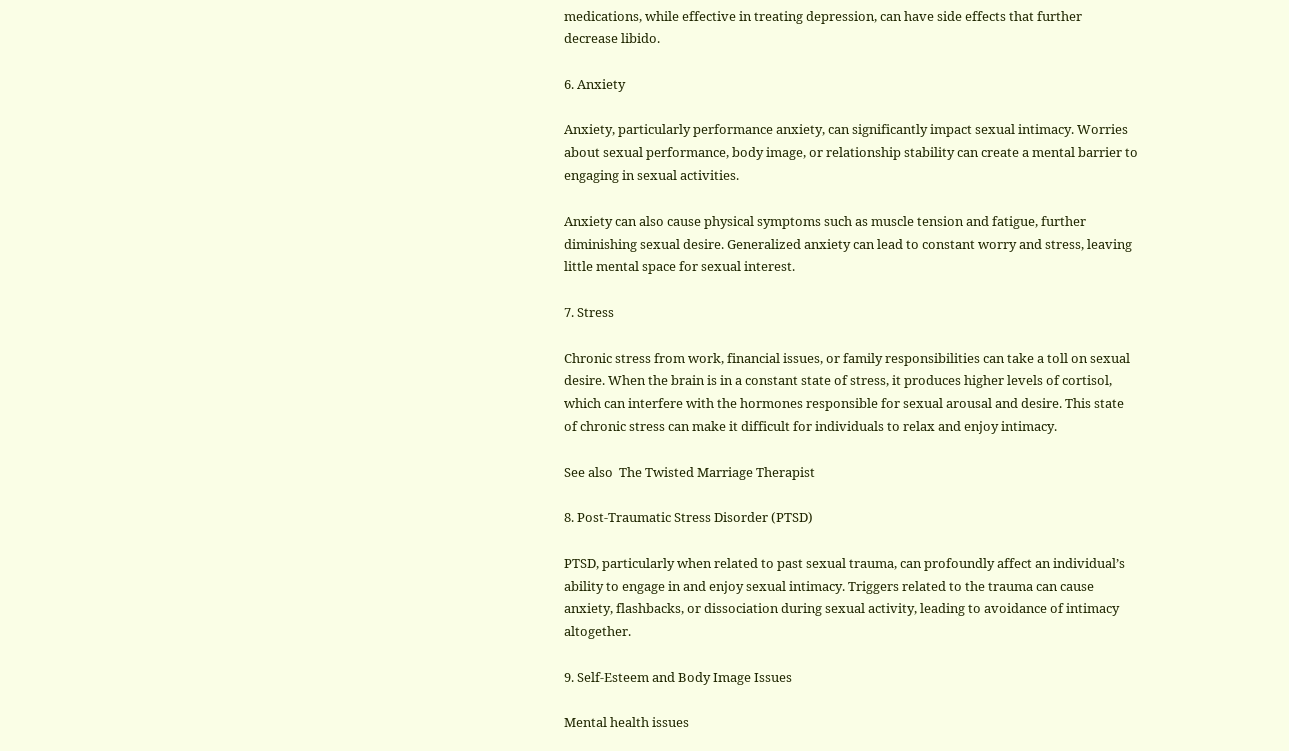medications, while effective in treating depression, can have side effects that further decrease libido.

6. Anxiety

Anxiety, particularly performance anxiety, can significantly impact sexual intimacy. Worries about sexual performance, body image, or relationship stability can create a mental barrier to engaging in sexual activities.

Anxiety can also cause physical symptoms such as muscle tension and fatigue, further diminishing sexual desire. Generalized anxiety can lead to constant worry and stress, leaving little mental space for sexual interest.

7. Stress

Chronic stress from work, financial issues, or family responsibilities can take a toll on sexual desire. When the brain is in a constant state of stress, it produces higher levels of cortisol, which can interfere with the hormones responsible for sexual arousal and desire. This state of chronic stress can make it difficult for individuals to relax and enjoy intimacy.

See also  The Twisted Marriage Therapist

8. Post-Traumatic Stress Disorder (PTSD)

PTSD, particularly when related to past sexual trauma, can profoundly affect an individual’s ability to engage in and enjoy sexual intimacy. Triggers related to the trauma can cause anxiety, flashbacks, or dissociation during sexual activity, leading to avoidance of intimacy altogether.

9. Self-Esteem and Body Image Issues

Mental health issues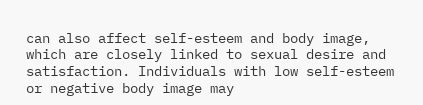can also affect self-esteem and body image, which are closely linked to sexual desire and satisfaction. Individuals with low self-esteem or negative body image may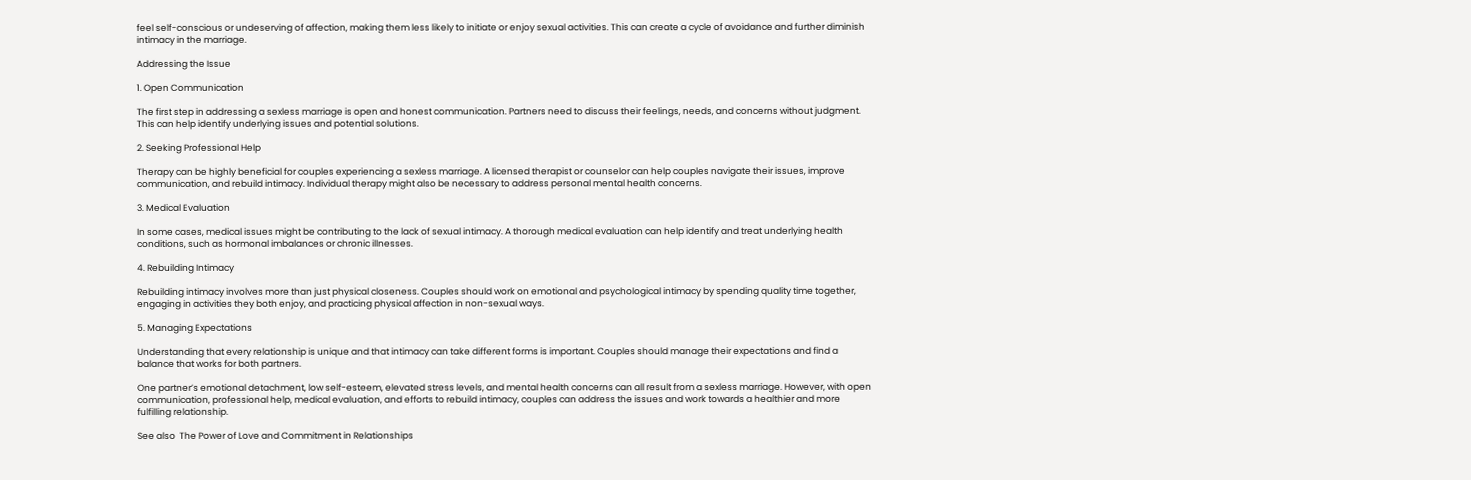feel self-conscious or undeserving of affection, making them less likely to initiate or enjoy sexual activities. This can create a cycle of avoidance and further diminish intimacy in the marriage.

Addressing the Issue

1. Open Communication

The first step in addressing a sexless marriage is open and honest communication. Partners need to discuss their feelings, needs, and concerns without judgment. This can help identify underlying issues and potential solutions.

2. Seeking Professional Help

Therapy can be highly beneficial for couples experiencing a sexless marriage. A licensed therapist or counselor can help couples navigate their issues, improve communication, and rebuild intimacy. Individual therapy might also be necessary to address personal mental health concerns.

3. Medical Evaluation

In some cases, medical issues might be contributing to the lack of sexual intimacy. A thorough medical evaluation can help identify and treat underlying health conditions, such as hormonal imbalances or chronic illnesses.

4. Rebuilding Intimacy

Rebuilding intimacy involves more than just physical closeness. Couples should work on emotional and psychological intimacy by spending quality time together, engaging in activities they both enjoy, and practicing physical affection in non-sexual ways.

5. Managing Expectations

Understanding that every relationship is unique and that intimacy can take different forms is important. Couples should manage their expectations and find a balance that works for both partners.

One partner’s emotional detachment, low self-esteem, elevated stress levels, and mental health concerns can all result from a sexless marriage. However, with open communication, professional help, medical evaluation, and efforts to rebuild intimacy, couples can address the issues and work towards a healthier and more fulfilling relationship.

See also  The Power of Love and Commitment in Relationships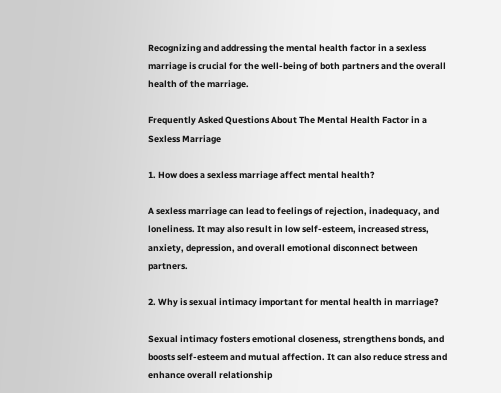Recognizing and addressing the mental health factor in a sexless marriage is crucial for the well-being of both partners and the overall health of the marriage.

Frequently Asked Questions About The Mental Health Factor in a Sexless Marriage

1. How does a sexless marriage affect mental health?

A sexless marriage can lead to feelings of rejection, inadequacy, and loneliness. It may also result in low self-esteem, increased stress, anxiety, depression, and overall emotional disconnect between partners.

2. Why is sexual intimacy important for mental health in marriage?

Sexual intimacy fosters emotional closeness, strengthens bonds, and boosts self-esteem and mutual affection. It can also reduce stress and enhance overall relationship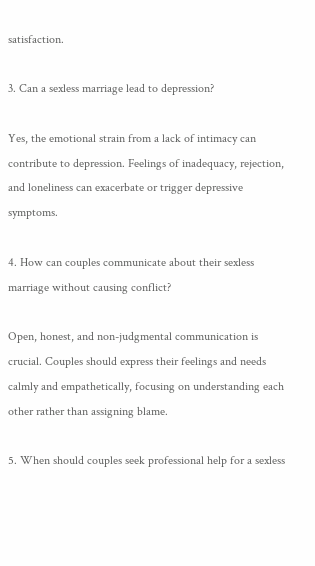satisfaction.

3. Can a sexless marriage lead to depression?

Yes, the emotional strain from a lack of intimacy can contribute to depression. Feelings of inadequacy, rejection, and loneliness can exacerbate or trigger depressive symptoms.

4. How can couples communicate about their sexless marriage without causing conflict?

Open, honest, and non-judgmental communication is crucial. Couples should express their feelings and needs calmly and empathetically, focusing on understanding each other rather than assigning blame.

5. When should couples seek professional help for a sexless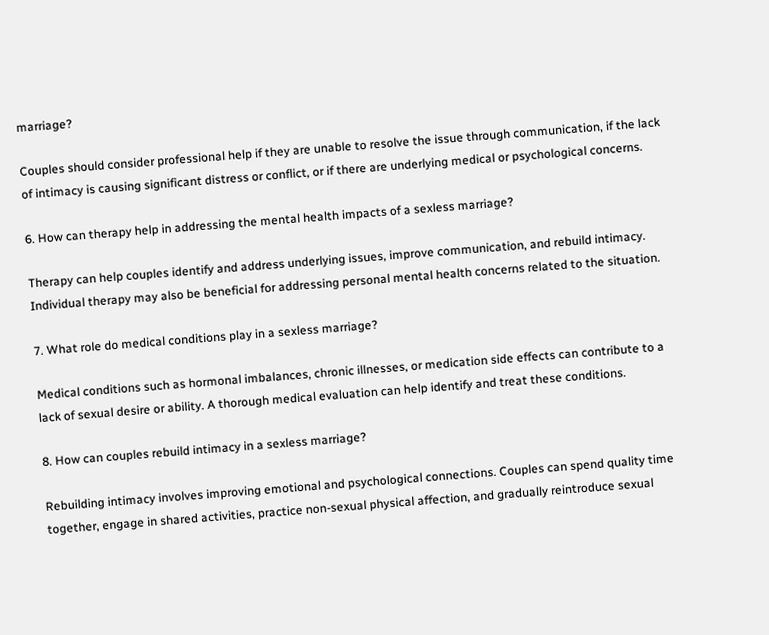marriage?

Couples should consider professional help if they are unable to resolve the issue through communication, if the lack of intimacy is causing significant distress or conflict, or if there are underlying medical or psychological concerns.

6. How can therapy help in addressing the mental health impacts of a sexless marriage?

Therapy can help couples identify and address underlying issues, improve communication, and rebuild intimacy. Individual therapy may also be beneficial for addressing personal mental health concerns related to the situation.

7. What role do medical conditions play in a sexless marriage?

Medical conditions such as hormonal imbalances, chronic illnesses, or medication side effects can contribute to a lack of sexual desire or ability. A thorough medical evaluation can help identify and treat these conditions.

8. How can couples rebuild intimacy in a sexless marriage?

Rebuilding intimacy involves improving emotional and psychological connections. Couples can spend quality time together, engage in shared activities, practice non-sexual physical affection, and gradually reintroduce sexual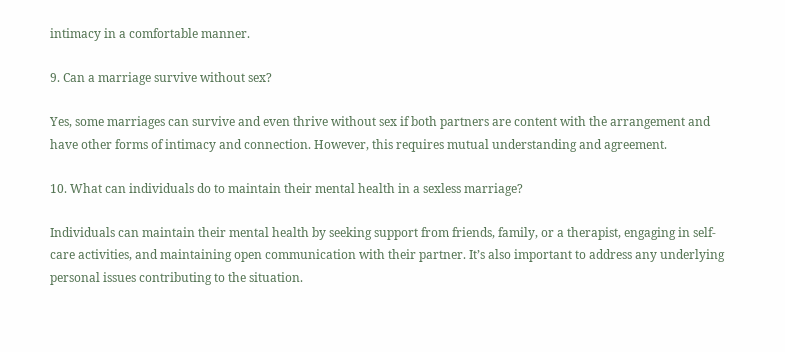intimacy in a comfortable manner.

9. Can a marriage survive without sex?

Yes, some marriages can survive and even thrive without sex if both partners are content with the arrangement and have other forms of intimacy and connection. However, this requires mutual understanding and agreement.

10. What can individuals do to maintain their mental health in a sexless marriage?

Individuals can maintain their mental health by seeking support from friends, family, or a therapist, engaging in self-care activities, and maintaining open communication with their partner. It’s also important to address any underlying personal issues contributing to the situation.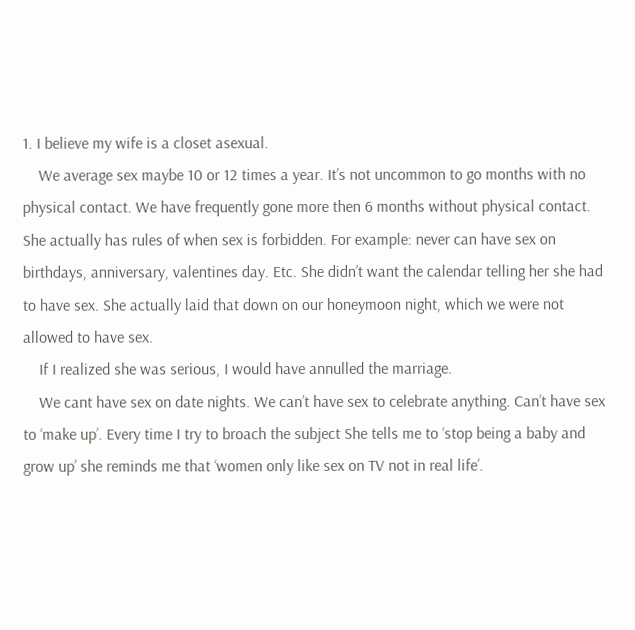1. I believe my wife is a closet asexual.
    We average sex maybe 10 or 12 times a year. It’s not uncommon to go months with no physical contact. We have frequently gone more then 6 months without physical contact. She actually has rules of when sex is forbidden. For example: never can have sex on birthdays, anniversary, valentines day. Etc. She didn’t want the calendar telling her she had to have sex. She actually laid that down on our honeymoon night, which we were not allowed to have sex.
    If I realized she was serious, I would have annulled the marriage.
    We cant have sex on date nights. We can’t have sex to celebrate anything. Can’t have sex to ‘make up’. Every time I try to broach the subject She tells me to ‘stop being a baby and grow up’ she reminds me that ‘women only like sex on TV not in real life’.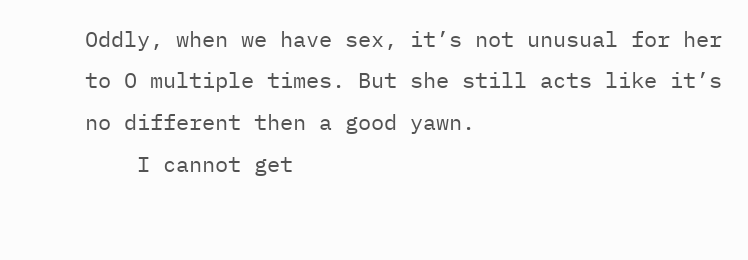Oddly, when we have sex, it’s not unusual for her to O multiple times. But she still acts like it’s no different then a good yawn.
    I cannot get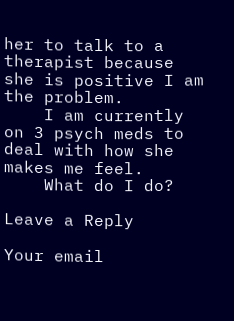her to talk to a therapist because she is positive I am the problem.
    I am currently on 3 psych meds to deal with how she makes me feel.
    What do I do?

Leave a Reply

Your email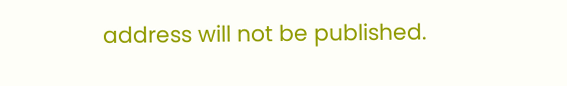address will not be published.